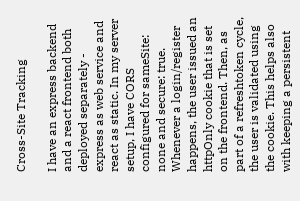Cross-Site Tracking

I have an express backend and a react frontend both deployed separately - express as web service and react as static. In my server setup, I have CORS configured for sameSite: none and secure: true. Whenever a login/register happens, the user issued an httpOnly cookie that is set on the frontend. Then, as part of a refreshtoken cycle, the user is validated using the cookie. This helps also with keeping a persistent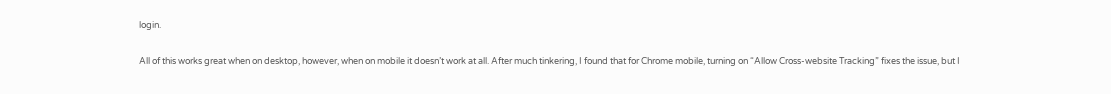login.

All of this works great when on desktop, however, when on mobile it doesn’t work at all. After much tinkering, I found that for Chrome mobile, turning on “Allow Cross-website Tracking” fixes the issue, but I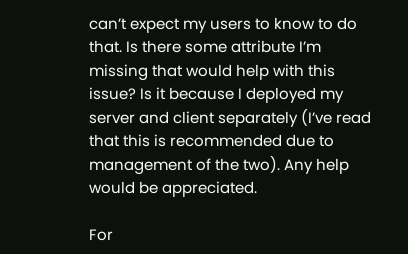can’t expect my users to know to do that. Is there some attribute I’m missing that would help with this issue? Is it because I deployed my server and client separately (I’ve read that this is recommended due to management of the two). Any help would be appreciated.

For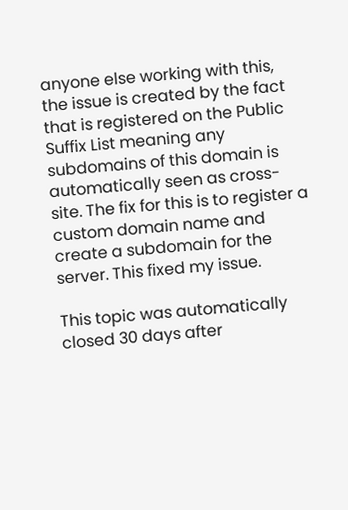anyone else working with this, the issue is created by the fact that is registered on the Public Suffix List meaning any subdomains of this domain is automatically seen as cross-site. The fix for this is to register a custom domain name and create a subdomain for the server. This fixed my issue.

This topic was automatically closed 30 days after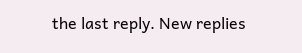the last reply. New replies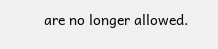are no longer allowed.